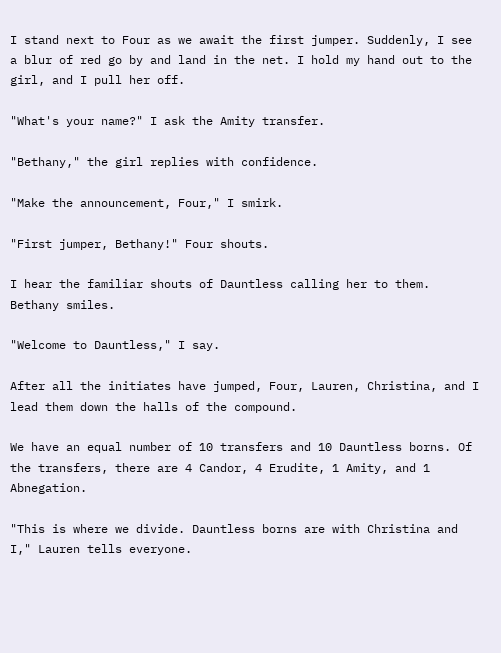I stand next to Four as we await the first jumper. Suddenly, I see a blur of red go by and land in the net. I hold my hand out to the girl, and I pull her off.

"What's your name?" I ask the Amity transfer.

"Bethany," the girl replies with confidence.

"Make the announcement, Four," I smirk.

"First jumper, Bethany!" Four shouts.

I hear the familiar shouts of Dauntless calling her to them. Bethany smiles.

"Welcome to Dauntless," I say.

After all the initiates have jumped, Four, Lauren, Christina, and I lead them down the halls of the compound.

We have an equal number of 10 transfers and 10 Dauntless borns. Of the transfers, there are 4 Candor, 4 Erudite, 1 Amity, and 1 Abnegation.

"This is where we divide. Dauntless borns are with Christina and I," Lauren tells everyone.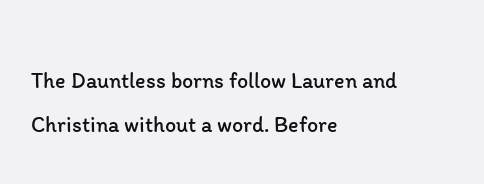The Dauntless borns follow Lauren and Christina without a word. Before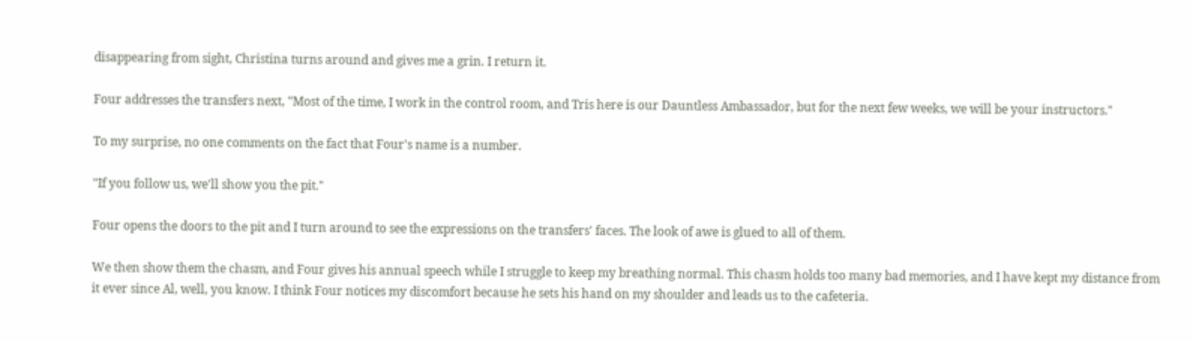disappearing from sight, Christina turns around and gives me a grin. I return it.

Four addresses the transfers next, "Most of the time, I work in the control room, and Tris here is our Dauntless Ambassador, but for the next few weeks, we will be your instructors."

To my surprise, no one comments on the fact that Four's name is a number.

"If you follow us, we'll show you the pit."

Four opens the doors to the pit and I turn around to see the expressions on the transfers' faces. The look of awe is glued to all of them.

We then show them the chasm, and Four gives his annual speech while I struggle to keep my breathing normal. This chasm holds too many bad memories, and I have kept my distance from it ever since Al, well, you know. I think Four notices my discomfort because he sets his hand on my shoulder and leads us to the cafeteria.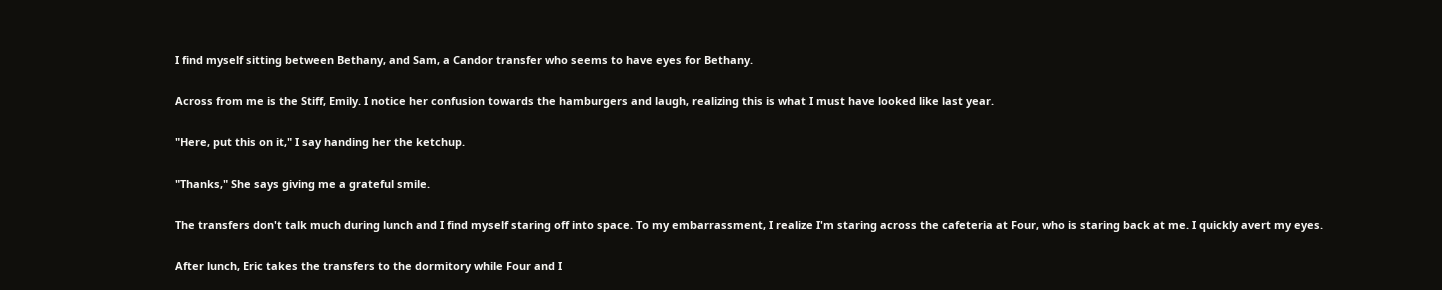I find myself sitting between Bethany, and Sam, a Candor transfer who seems to have eyes for Bethany.

Across from me is the Stiff, Emily. I notice her confusion towards the hamburgers and laugh, realizing this is what I must have looked like last year.

"Here, put this on it," I say handing her the ketchup.

"Thanks," She says giving me a grateful smile.

The transfers don't talk much during lunch and I find myself staring off into space. To my embarrassment, I realize I'm staring across the cafeteria at Four, who is staring back at me. I quickly avert my eyes.

After lunch, Eric takes the transfers to the dormitory while Four and I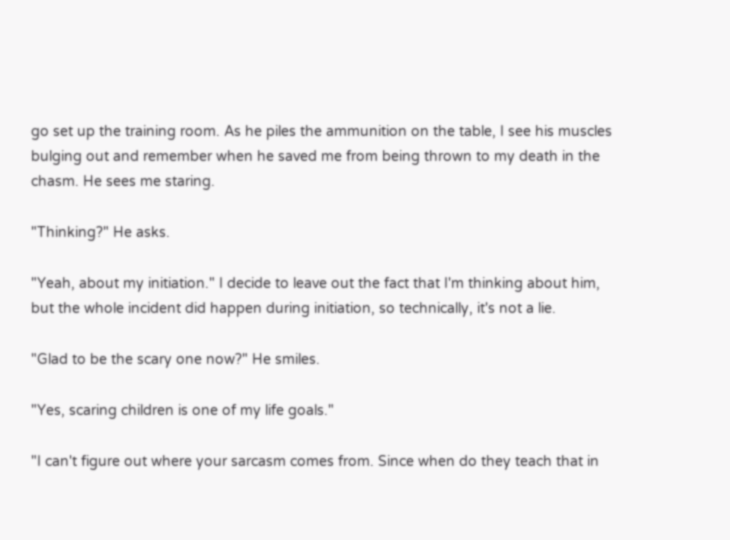go set up the training room. As he piles the ammunition on the table, I see his muscles bulging out and remember when he saved me from being thrown to my death in the chasm. He sees me staring.

"Thinking?" He asks.

"Yeah, about my initiation." I decide to leave out the fact that I'm thinking about him, but the whole incident did happen during initiation, so technically, it's not a lie.

"Glad to be the scary one now?" He smiles.

"Yes, scaring children is one of my life goals."

"I can't figure out where your sarcasm comes from. Since when do they teach that in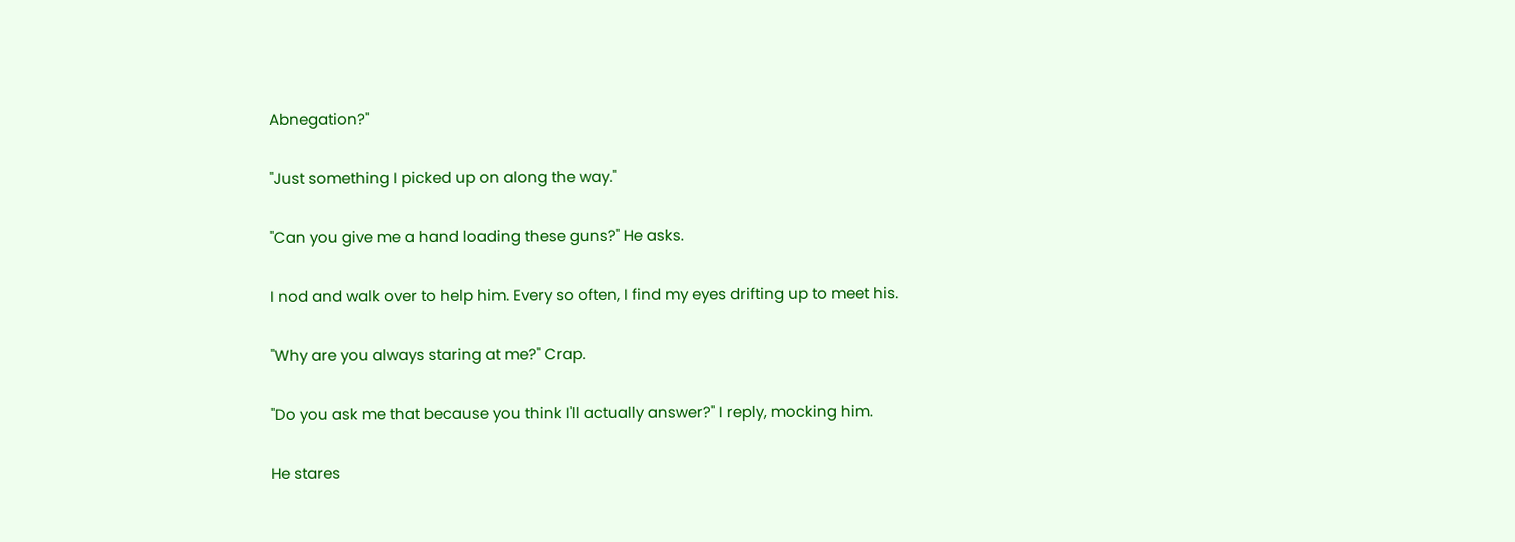Abnegation?"

"Just something I picked up on along the way."

"Can you give me a hand loading these guns?" He asks.

I nod and walk over to help him. Every so often, I find my eyes drifting up to meet his.

"Why are you always staring at me?" Crap.

"Do you ask me that because you think I'll actually answer?" I reply, mocking him.

He stares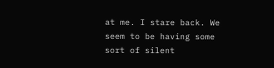at me. I stare back. We seem to be having some sort of silent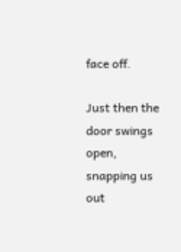face off.

Just then the door swings open, snapping us out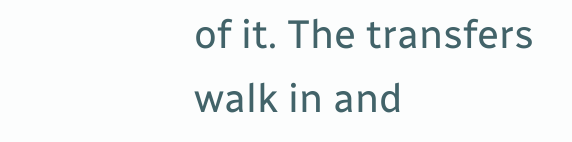of it. The transfers walk in and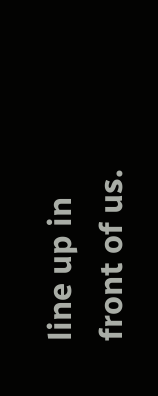line up in front of us.